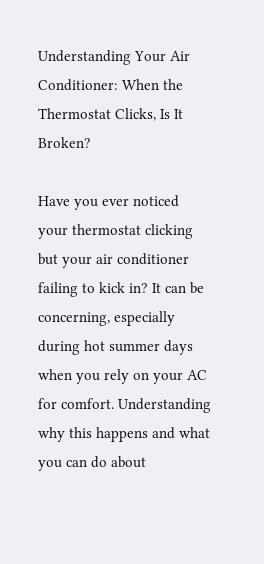Understanding Your Air Conditioner: When the Thermostat Clicks, Is It Broken?

Have you ever noticed your thermostat clicking but your air conditioner failing to kick in? It can be concerning, especially during hot summer days when you rely on your AC for comfort. Understanding why this happens and what you can do about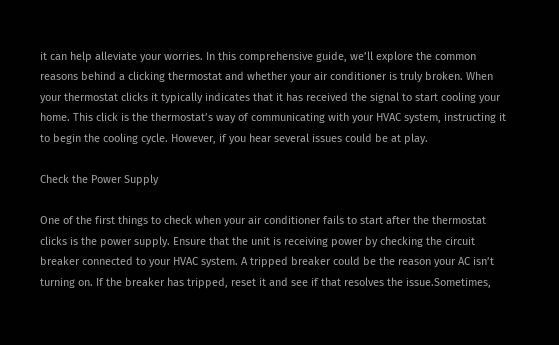it can help alleviate your worries. In this comprehensive guide, we’ll explore the common reasons behind a clicking thermostat and whether your air conditioner is truly broken. When your thermostat clicks it typically indicates that it has received the signal to start cooling your home. This click is the thermostat’s way of communicating with your HVAC system, instructing it to begin the cooling cycle. However, if you hear several issues could be at play.

Check the Power Supply

One of the first things to check when your air conditioner fails to start after the thermostat clicks is the power supply. Ensure that the unit is receiving power by checking the circuit breaker connected to your HVAC system. A tripped breaker could be the reason your AC isn’t turning on. If the breaker has tripped, reset it and see if that resolves the issue.Sometimes,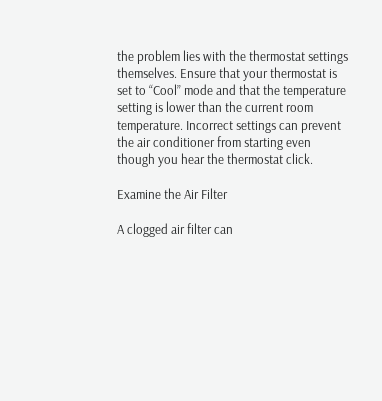the problem lies with the thermostat settings themselves. Ensure that your thermostat is set to “Cool” mode and that the temperature setting is lower than the current room temperature. Incorrect settings can prevent the air conditioner from starting even though you hear the thermostat click.

Examine the Air Filter

A clogged air filter can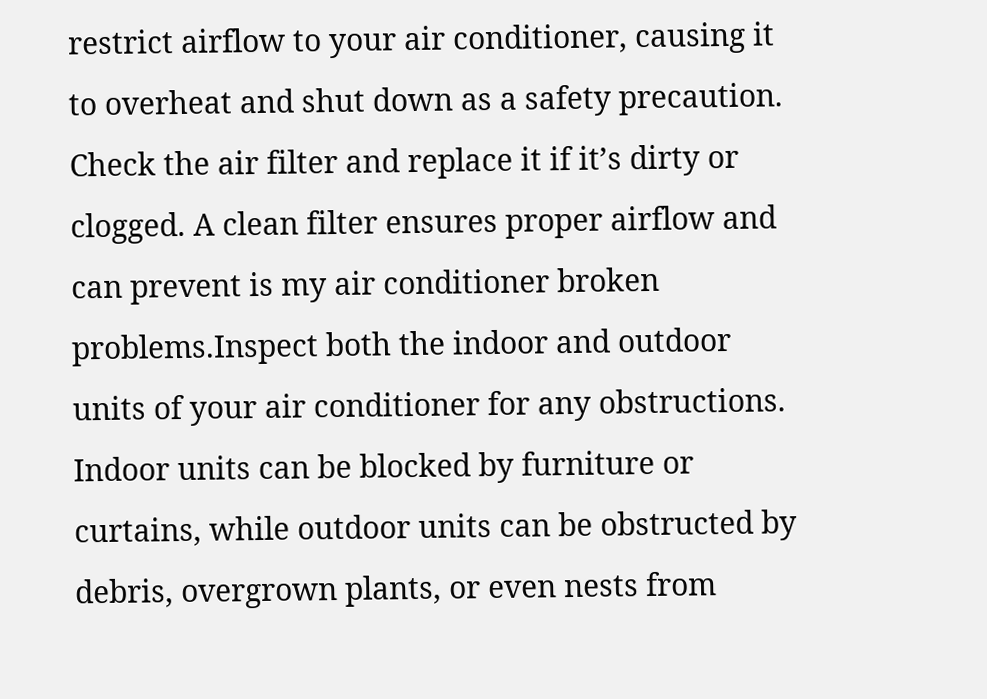restrict airflow to your air conditioner, causing it to overheat and shut down as a safety precaution. Check the air filter and replace it if it’s dirty or clogged. A clean filter ensures proper airflow and can prevent is my air conditioner broken problems.Inspect both the indoor and outdoor units of your air conditioner for any obstructions. Indoor units can be blocked by furniture or curtains, while outdoor units can be obstructed by debris, overgrown plants, or even nests from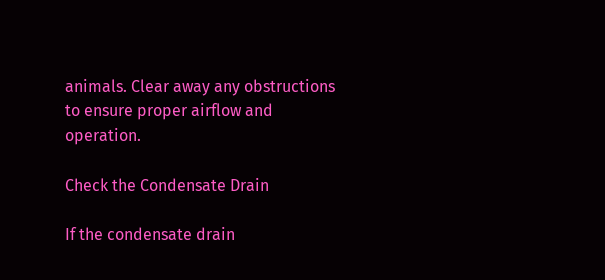animals. Clear away any obstructions to ensure proper airflow and operation.

Check the Condensate Drain

If the condensate drain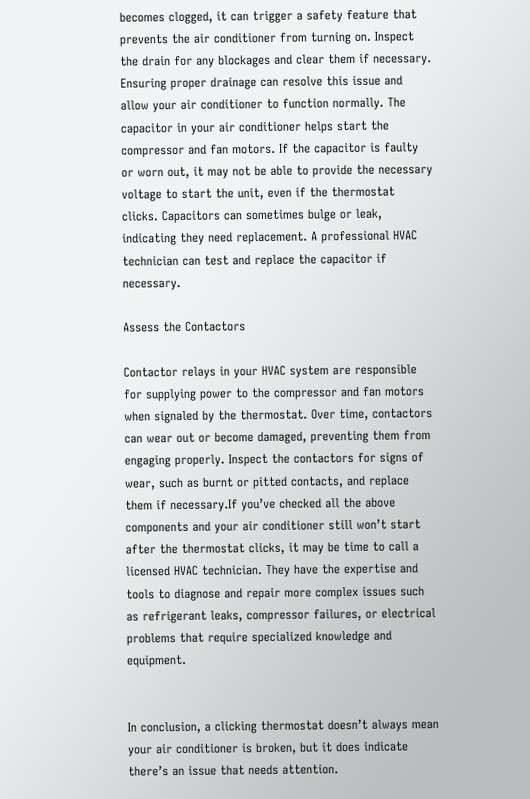becomes clogged, it can trigger a safety feature that prevents the air conditioner from turning on. Inspect the drain for any blockages and clear them if necessary. Ensuring proper drainage can resolve this issue and allow your air conditioner to function normally. The capacitor in your air conditioner helps start the compressor and fan motors. If the capacitor is faulty or worn out, it may not be able to provide the necessary voltage to start the unit, even if the thermostat clicks. Capacitors can sometimes bulge or leak, indicating they need replacement. A professional HVAC technician can test and replace the capacitor if necessary.

Assess the Contactors

Contactor relays in your HVAC system are responsible for supplying power to the compressor and fan motors when signaled by the thermostat. Over time, contactors can wear out or become damaged, preventing them from engaging properly. Inspect the contactors for signs of wear, such as burnt or pitted contacts, and replace them if necessary.If you’ve checked all the above components and your air conditioner still won’t start after the thermostat clicks, it may be time to call a licensed HVAC technician. They have the expertise and tools to diagnose and repair more complex issues such as refrigerant leaks, compressor failures, or electrical problems that require specialized knowledge and equipment.


In conclusion, a clicking thermostat doesn’t always mean your air conditioner is broken, but it does indicate there’s an issue that needs attention.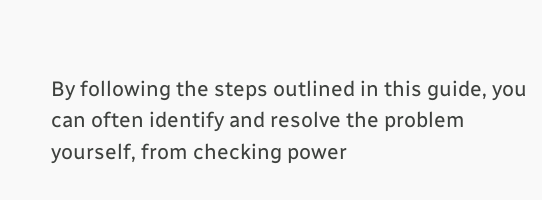By following the steps outlined in this guide, you can often identify and resolve the problem yourself, from checking power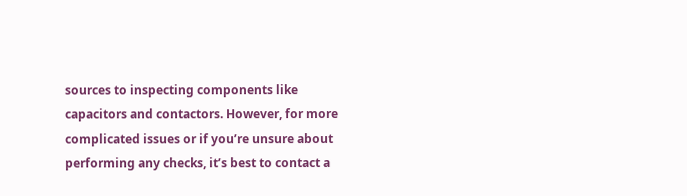sources to inspecting components like capacitors and contactors. However, for more complicated issues or if you’re unsure about performing any checks, it’s best to contact a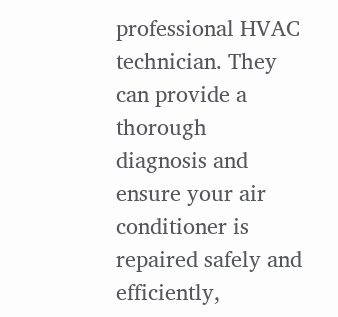professional HVAC technician. They can provide a thorough diagnosis and ensure your air conditioner is repaired safely and efficiently,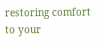restoring comfort to your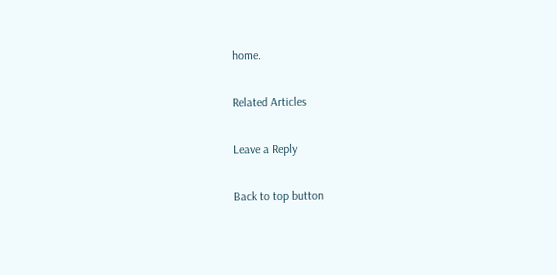home.

Related Articles

Leave a Reply

Back to top button